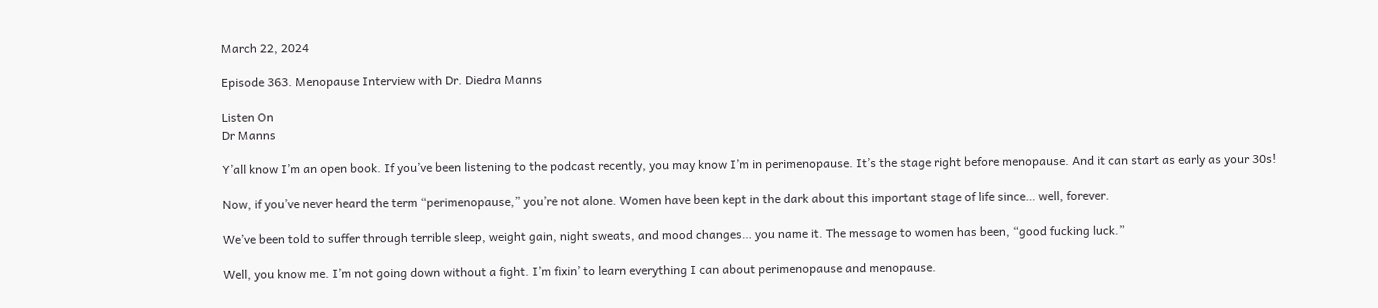March 22, 2024

Episode 363. Menopause Interview with Dr. Diedra Manns

Listen On
Dr Manns

Y’all know I’m an open book. If you’ve been listening to the podcast recently, you may know I’m in perimenopause. It’s the stage right before menopause. And it can start as early as your 30s!

Now, if you’ve never heard the term “perimenopause,” you’re not alone. Women have been kept in the dark about this important stage of life since… well, forever.

We’ve been told to suffer through terrible sleep, weight gain, night sweats, and mood changes… you name it. The message to women has been, “good fucking luck.”

Well, you know me. I’m not going down without a fight. I’m fixin’ to learn everything I can about perimenopause and menopause.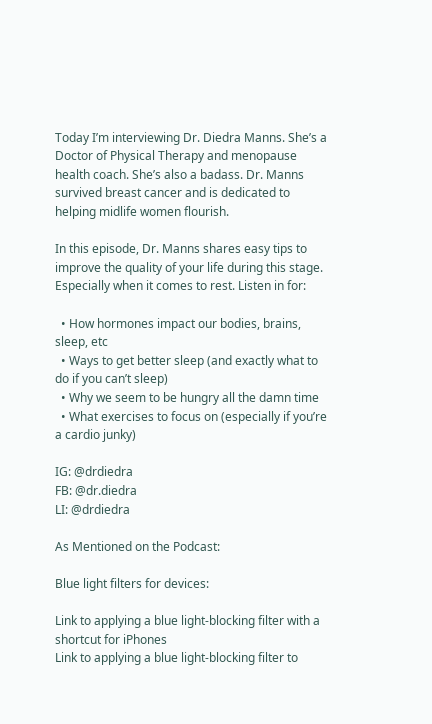Today I’m interviewing Dr. Diedra Manns. She’s a Doctor of Physical Therapy and menopause health coach. She’s also a badass. Dr. Manns survived breast cancer and is dedicated to helping midlife women flourish.

In this episode, Dr. Manns shares easy tips to improve the quality of your life during this stage. Especially when it comes to rest. Listen in for:

  • How hormones impact our bodies, brains, sleep, etc
  • Ways to get better sleep (and exactly what to do if you can’t sleep)
  • Why we seem to be hungry all the damn time
  • What exercises to focus on (especially if you’re a cardio junky)

IG: @drdiedra
FB: @dr.diedra
LI: @drdiedra

As Mentioned on the Podcast:

Blue light filters for devices:

Link to applying a blue light-blocking filter with a shortcut for iPhones
Link to applying a blue light-blocking filter to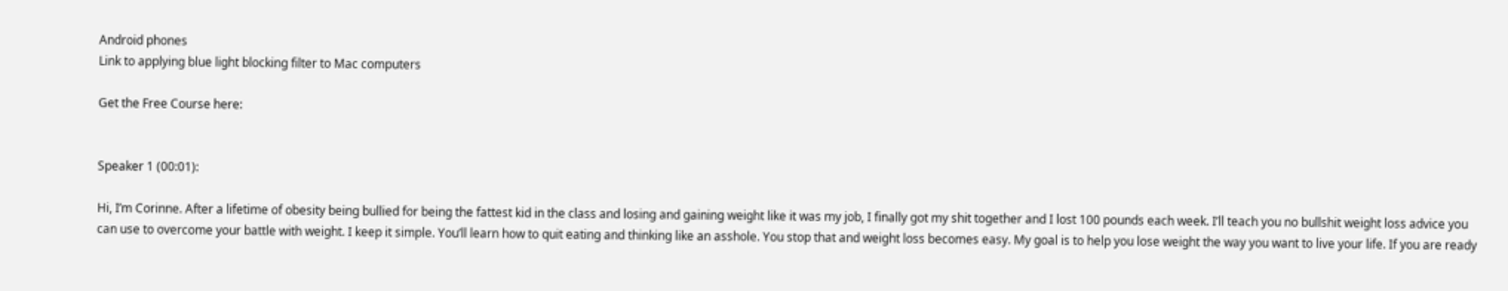Android phones
Link to applying blue light blocking filter to Mac computers

Get the Free Course here:


Speaker 1 (00:01):

Hi, I’m Corinne. After a lifetime of obesity being bullied for being the fattest kid in the class and losing and gaining weight like it was my job, I finally got my shit together and I lost 100 pounds each week. I’ll teach you no bullshit weight loss advice you can use to overcome your battle with weight. I keep it simple. You’ll learn how to quit eating and thinking like an asshole. You stop that and weight loss becomes easy. My goal is to help you lose weight the way you want to live your life. If you are ready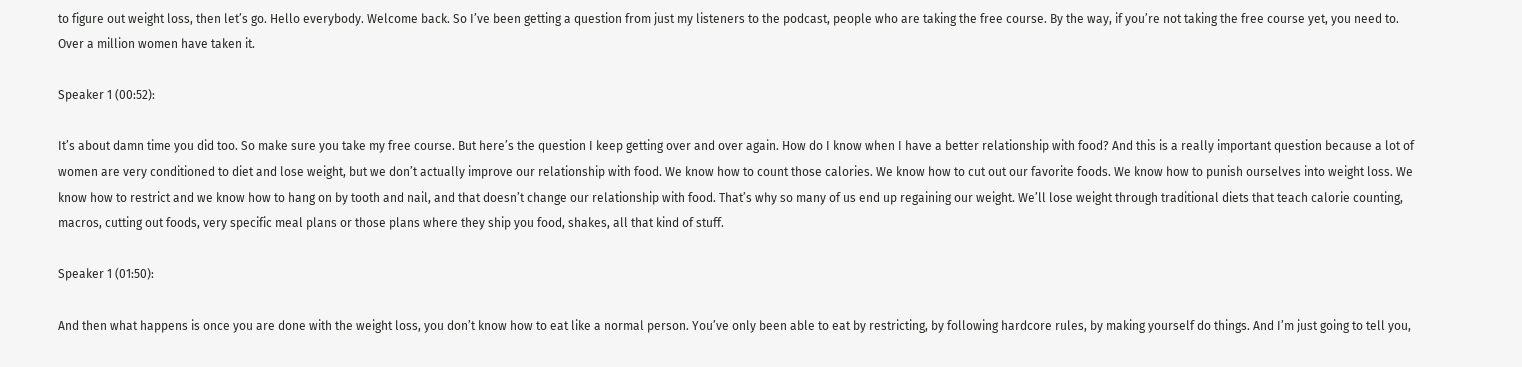to figure out weight loss, then let’s go. Hello everybody. Welcome back. So I’ve been getting a question from just my listeners to the podcast, people who are taking the free course. By the way, if you’re not taking the free course yet, you need to. Over a million women have taken it.

Speaker 1 (00:52):

It’s about damn time you did too. So make sure you take my free course. But here’s the question I keep getting over and over again. How do I know when I have a better relationship with food? And this is a really important question because a lot of women are very conditioned to diet and lose weight, but we don’t actually improve our relationship with food. We know how to count those calories. We know how to cut out our favorite foods. We know how to punish ourselves into weight loss. We know how to restrict and we know how to hang on by tooth and nail, and that doesn’t change our relationship with food. That’s why so many of us end up regaining our weight. We’ll lose weight through traditional diets that teach calorie counting, macros, cutting out foods, very specific meal plans or those plans where they ship you food, shakes, all that kind of stuff.

Speaker 1 (01:50):

And then what happens is once you are done with the weight loss, you don’t know how to eat like a normal person. You’ve only been able to eat by restricting, by following hardcore rules, by making yourself do things. And I’m just going to tell you,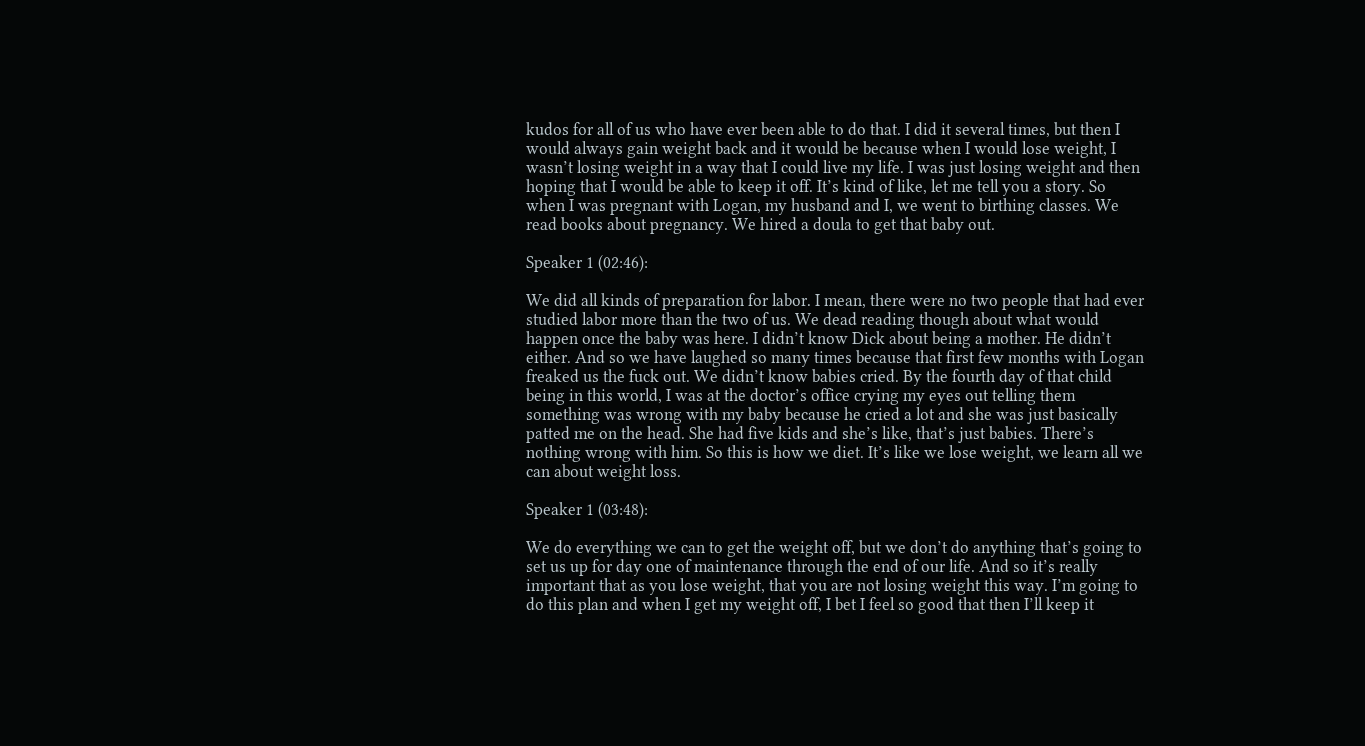kudos for all of us who have ever been able to do that. I did it several times, but then I would always gain weight back and it would be because when I would lose weight, I wasn’t losing weight in a way that I could live my life. I was just losing weight and then hoping that I would be able to keep it off. It’s kind of like, let me tell you a story. So when I was pregnant with Logan, my husband and I, we went to birthing classes. We read books about pregnancy. We hired a doula to get that baby out.

Speaker 1 (02:46):

We did all kinds of preparation for labor. I mean, there were no two people that had ever studied labor more than the two of us. We dead reading though about what would happen once the baby was here. I didn’t know Dick about being a mother. He didn’t either. And so we have laughed so many times because that first few months with Logan freaked us the fuck out. We didn’t know babies cried. By the fourth day of that child being in this world, I was at the doctor’s office crying my eyes out telling them something was wrong with my baby because he cried a lot and she was just basically patted me on the head. She had five kids and she’s like, that’s just babies. There’s nothing wrong with him. So this is how we diet. It’s like we lose weight, we learn all we can about weight loss.

Speaker 1 (03:48):

We do everything we can to get the weight off, but we don’t do anything that’s going to set us up for day one of maintenance through the end of our life. And so it’s really important that as you lose weight, that you are not losing weight this way. I’m going to do this plan and when I get my weight off, I bet I feel so good that then I’ll keep it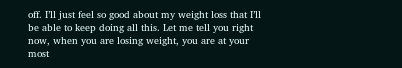off. I’ll just feel so good about my weight loss that I’ll be able to keep doing all this. Let me tell you right now, when you are losing weight, you are at your most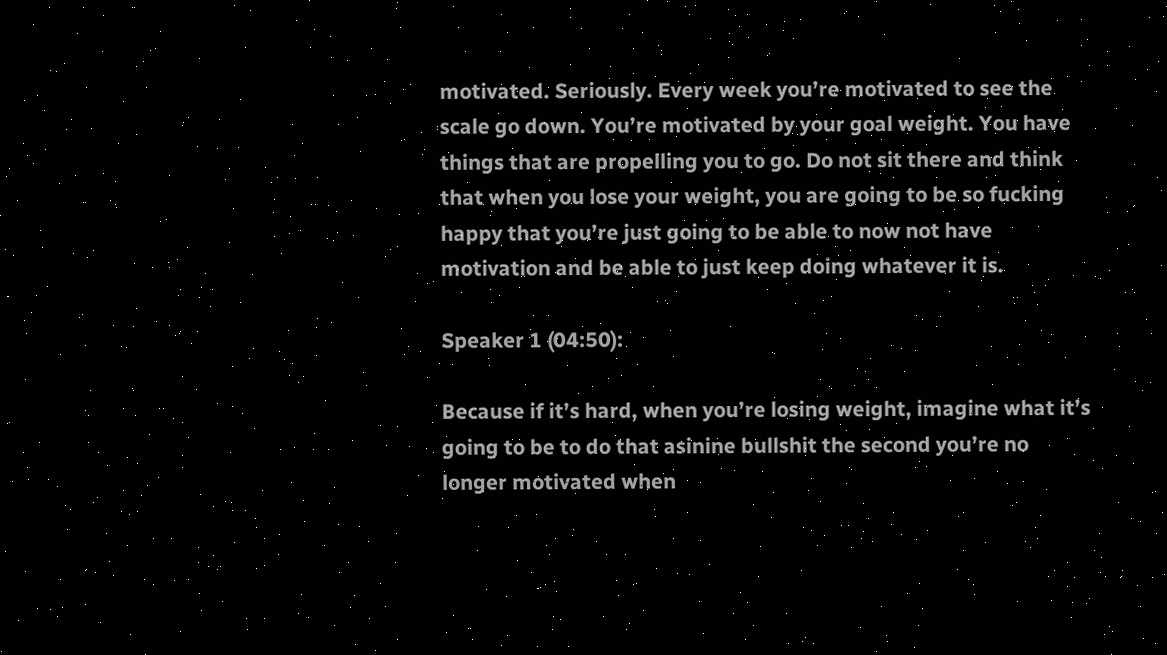motivated. Seriously. Every week you’re motivated to see the scale go down. You’re motivated by your goal weight. You have things that are propelling you to go. Do not sit there and think that when you lose your weight, you are going to be so fucking happy that you’re just going to be able to now not have motivation and be able to just keep doing whatever it is.

Speaker 1 (04:50):

Because if it’s hard, when you’re losing weight, imagine what it’s going to be to do that asinine bullshit the second you’re no longer motivated when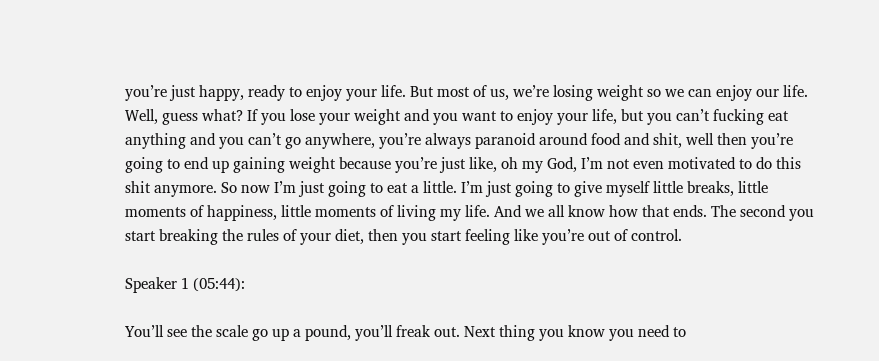you’re just happy, ready to enjoy your life. But most of us, we’re losing weight so we can enjoy our life. Well, guess what? If you lose your weight and you want to enjoy your life, but you can’t fucking eat anything and you can’t go anywhere, you’re always paranoid around food and shit, well then you’re going to end up gaining weight because you’re just like, oh my God, I’m not even motivated to do this shit anymore. So now I’m just going to eat a little. I’m just going to give myself little breaks, little moments of happiness, little moments of living my life. And we all know how that ends. The second you start breaking the rules of your diet, then you start feeling like you’re out of control.

Speaker 1 (05:44):

You’ll see the scale go up a pound, you’ll freak out. Next thing you know you need to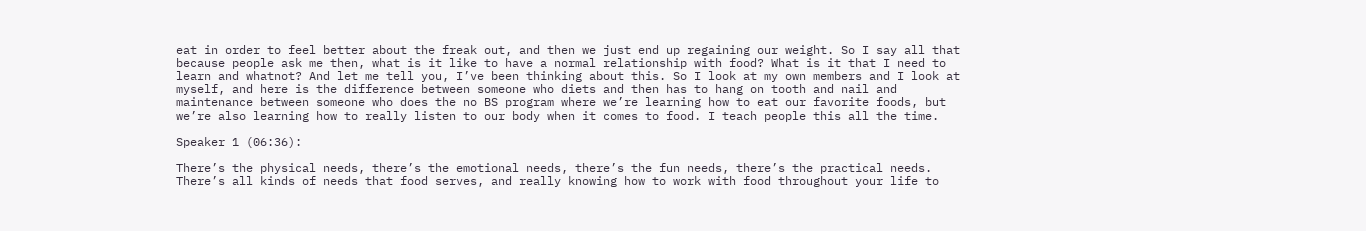eat in order to feel better about the freak out, and then we just end up regaining our weight. So I say all that because people ask me then, what is it like to have a normal relationship with food? What is it that I need to learn and whatnot? And let me tell you, I’ve been thinking about this. So I look at my own members and I look at myself, and here is the difference between someone who diets and then has to hang on tooth and nail and maintenance between someone who does the no BS program where we’re learning how to eat our favorite foods, but we’re also learning how to really listen to our body when it comes to food. I teach people this all the time.

Speaker 1 (06:36):

There’s the physical needs, there’s the emotional needs, there’s the fun needs, there’s the practical needs. There’s all kinds of needs that food serves, and really knowing how to work with food throughout your life to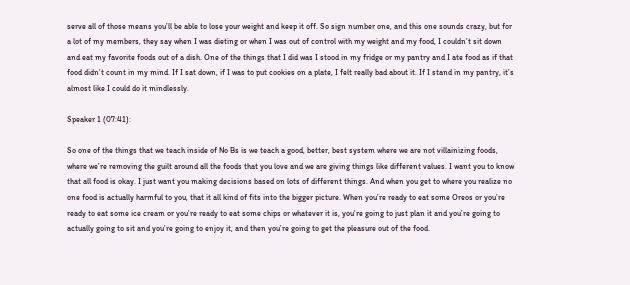serve all of those means you’ll be able to lose your weight and keep it off. So sign number one, and this one sounds crazy, but for a lot of my members, they say when I was dieting or when I was out of control with my weight and my food, I couldn’t sit down and eat my favorite foods out of a dish. One of the things that I did was I stood in my fridge or my pantry and I ate food as if that food didn’t count in my mind. If I sat down, if I was to put cookies on a plate, I felt really bad about it. If I stand in my pantry, it’s almost like I could do it mindlessly.

Speaker 1 (07:41):

So one of the things that we teach inside of No Bs is we teach a good, better, best system where we are not villainizing foods, where we’re removing the guilt around all the foods that you love and we are giving things like different values. I want you to know that all food is okay. I just want you making decisions based on lots of different things. And when you get to where you realize no one food is actually harmful to you, that it all kind of fits into the bigger picture. When you’re ready to eat some Oreos or you’re ready to eat some ice cream or you’re ready to eat some chips or whatever it is, you’re going to just plan it and you’re going to actually going to sit and you’re going to enjoy it, and then you’re going to get the pleasure out of the food.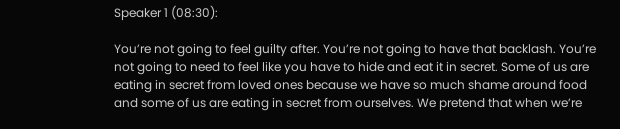Speaker 1 (08:30):

You’re not going to feel guilty after. You’re not going to have that backlash. You’re not going to need to feel like you have to hide and eat it in secret. Some of us are eating in secret from loved ones because we have so much shame around food and some of us are eating in secret from ourselves. We pretend that when we’re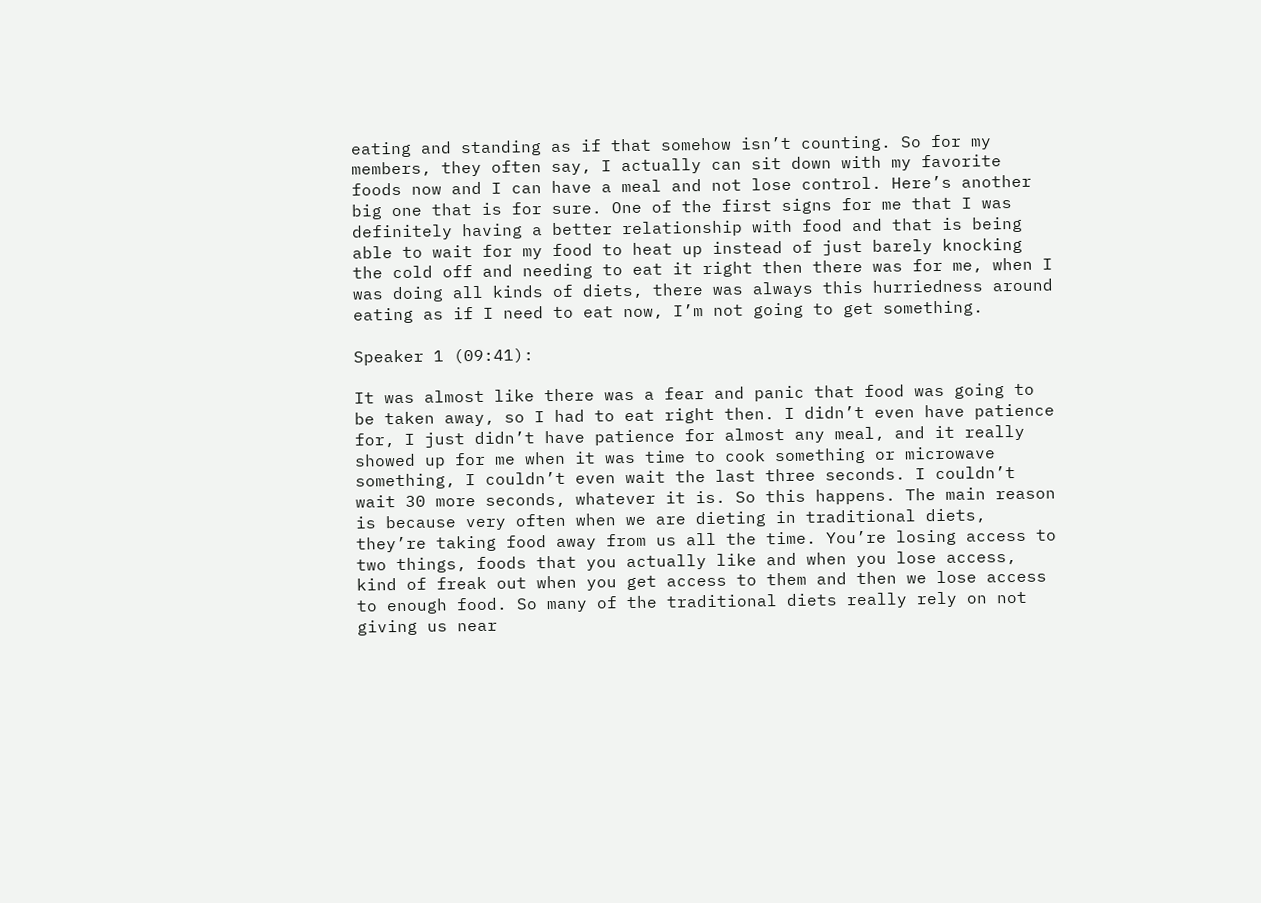eating and standing as if that somehow isn’t counting. So for my members, they often say, I actually can sit down with my favorite foods now and I can have a meal and not lose control. Here’s another big one that is for sure. One of the first signs for me that I was definitely having a better relationship with food and that is being able to wait for my food to heat up instead of just barely knocking the cold off and needing to eat it right then there was for me, when I was doing all kinds of diets, there was always this hurriedness around eating as if I need to eat now, I’m not going to get something.

Speaker 1 (09:41):

It was almost like there was a fear and panic that food was going to be taken away, so I had to eat right then. I didn’t even have patience for, I just didn’t have patience for almost any meal, and it really showed up for me when it was time to cook something or microwave something, I couldn’t even wait the last three seconds. I couldn’t wait 30 more seconds, whatever it is. So this happens. The main reason is because very often when we are dieting in traditional diets, they’re taking food away from us all the time. You’re losing access to two things, foods that you actually like and when you lose access, kind of freak out when you get access to them and then we lose access to enough food. So many of the traditional diets really rely on not giving us near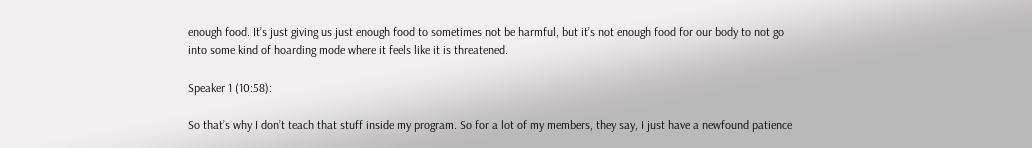enough food. It’s just giving us just enough food to sometimes not be harmful, but it’s not enough food for our body to not go into some kind of hoarding mode where it feels like it is threatened.

Speaker 1 (10:58):

So that’s why I don’t teach that stuff inside my program. So for a lot of my members, they say, I just have a newfound patience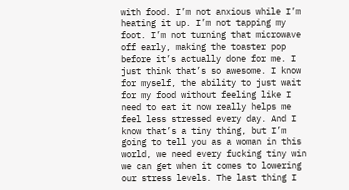with food. I’m not anxious while I’m heating it up. I’m not tapping my foot. I’m not turning that microwave off early, making the toaster pop before it’s actually done for me. I just think that’s so awesome. I know for myself, the ability to just wait for my food without feeling like I need to eat it now really helps me feel less stressed every day. And I know that’s a tiny thing, but I’m going to tell you as a woman in this world, we need every fucking tiny win we can get when it comes to lowering our stress levels. The last thing I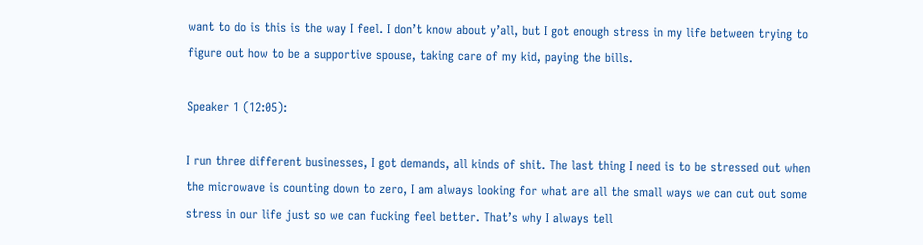want to do is this is the way I feel. I don’t know about y’all, but I got enough stress in my life between trying to figure out how to be a supportive spouse, taking care of my kid, paying the bills.

Speaker 1 (12:05):

I run three different businesses, I got demands, all kinds of shit. The last thing I need is to be stressed out when the microwave is counting down to zero, I am always looking for what are all the small ways we can cut out some stress in our life just so we can fucking feel better. That’s why I always tell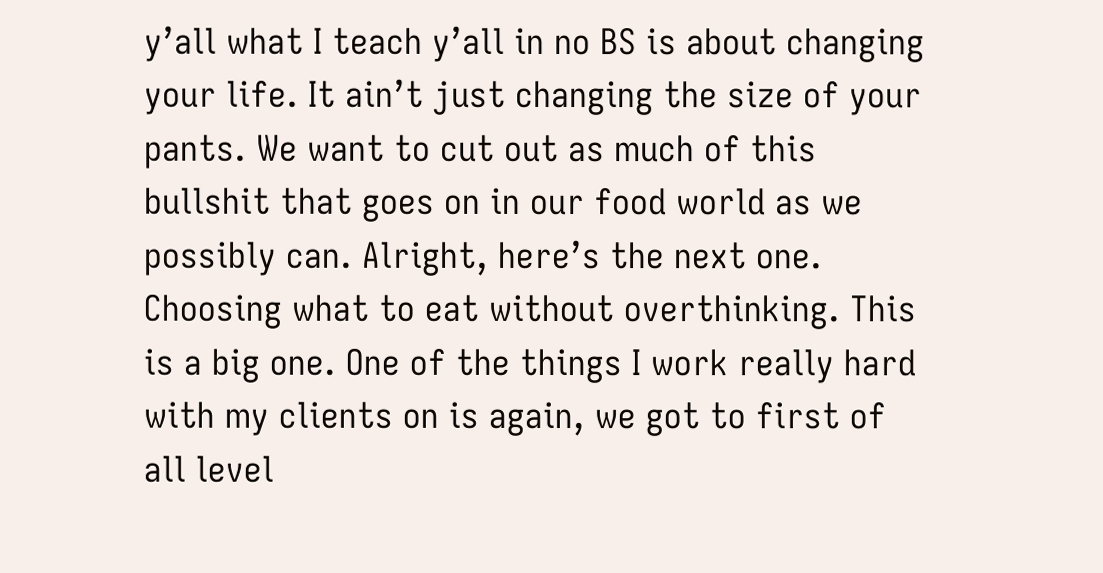y’all what I teach y’all in no BS is about changing your life. It ain’t just changing the size of your pants. We want to cut out as much of this bullshit that goes on in our food world as we possibly can. Alright, here’s the next one. Choosing what to eat without overthinking. This is a big one. One of the things I work really hard with my clients on is again, we got to first of all level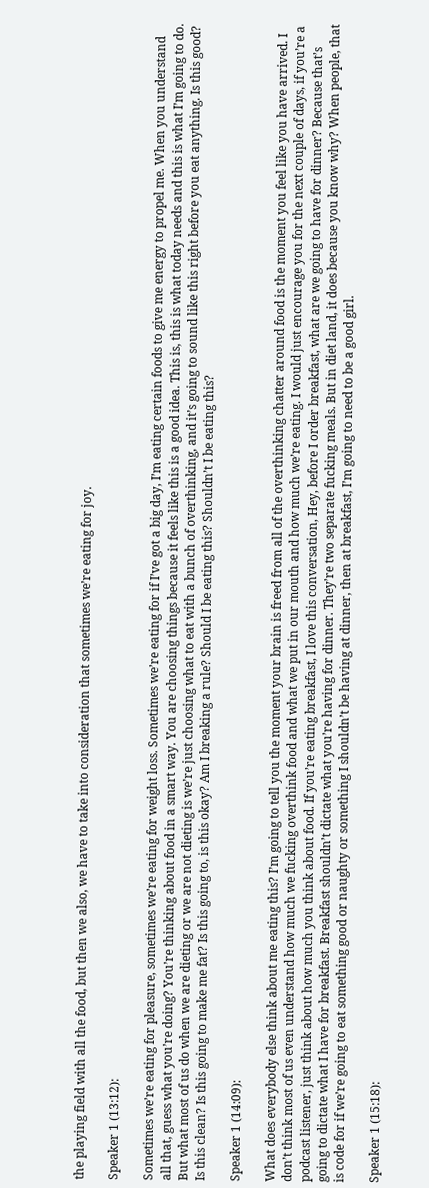the playing field with all the food, but then we also, we have to take into consideration that sometimes we’re eating for joy.

Speaker 1 (13:12):

Sometimes we’re eating for pleasure, sometimes we’re eating for weight loss. Sometimes we’re eating for if I’ve got a big day, I’m eating certain foods to give me energy to propel me. When you understand all that, guess what you’re doing? You’re thinking about food in a smart way. You are choosing things because it feels like this is a good idea. This is, this is what today needs and this is what I’m going to do. But what most of us do when we are dieting or we are not dieting is we’re just choosing what to eat with a bunch of overthinking, and it’s going to sound like this right before you eat anything. Is this good? Is this clean? Is this going to make me fat? Is this going to, is this okay? Am I breaking a rule? Should I be eating this? Shouldn’t I be eating this?

Speaker 1 (14:09):

What does everybody else think about me eating this? I’m going to tell you the moment your brain is freed from all of the overthinking chatter around food is the moment you feel like you have arrived. I don’t think most of us even understand how much we fucking overthink food and what we put in our mouth and how much we’re eating. I would just encourage you for the next couple of days, if you’re a podcast listener, just think about how much you think about food. If you’re eating breakfast, I love this conversation, Hey, before I order breakfast, what are we going to have for dinner? Because that’s going to dictate what I have for breakfast. Breakfast shouldn’t dictate what you’re having for dinner. They’re two separate fucking meals. But in diet land, it does because you know why? When people, that is code for if we’re going to eat something good or naughty or something I shouldn’t be having at dinner, then at breakfast, I’m going to need to be a good girl.

Speaker 1 (15:18):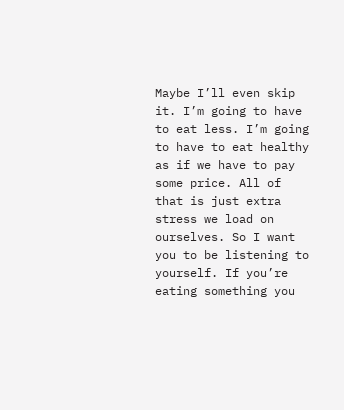Maybe I’ll even skip it. I’m going to have to eat less. I’m going to have to eat healthy as if we have to pay some price. All of that is just extra stress we load on ourselves. So I want you to be listening to yourself. If you’re eating something you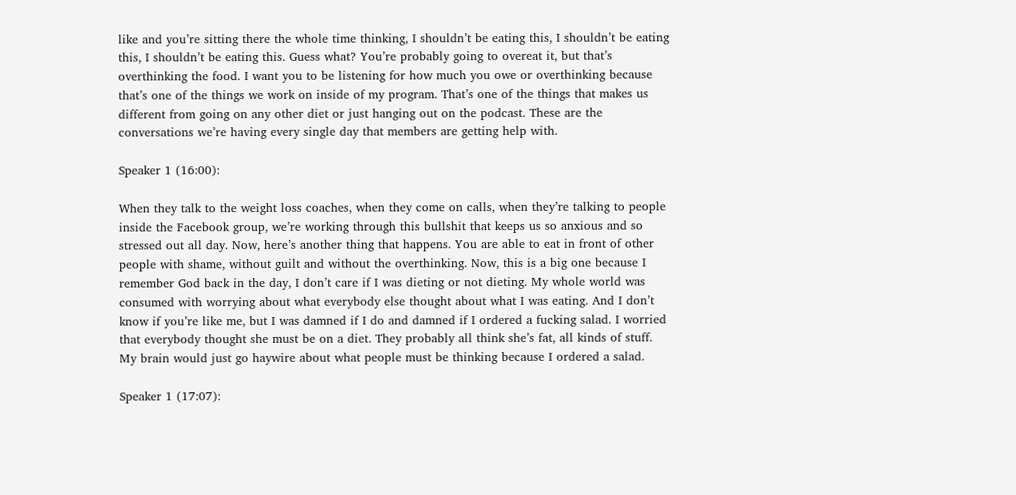like and you’re sitting there the whole time thinking, I shouldn’t be eating this, I shouldn’t be eating this, I shouldn’t be eating this. Guess what? You’re probably going to overeat it, but that’s overthinking the food. I want you to be listening for how much you owe or overthinking because that’s one of the things we work on inside of my program. That’s one of the things that makes us different from going on any other diet or just hanging out on the podcast. These are the conversations we’re having every single day that members are getting help with.

Speaker 1 (16:00):

When they talk to the weight loss coaches, when they come on calls, when they’re talking to people inside the Facebook group, we’re working through this bullshit that keeps us so anxious and so stressed out all day. Now, here’s another thing that happens. You are able to eat in front of other people with shame, without guilt and without the overthinking. Now, this is a big one because I remember God back in the day, I don’t care if I was dieting or not dieting. My whole world was consumed with worrying about what everybody else thought about what I was eating. And I don’t know if you’re like me, but I was damned if I do and damned if I ordered a fucking salad. I worried that everybody thought she must be on a diet. They probably all think she’s fat, all kinds of stuff. My brain would just go haywire about what people must be thinking because I ordered a salad.

Speaker 1 (17:07):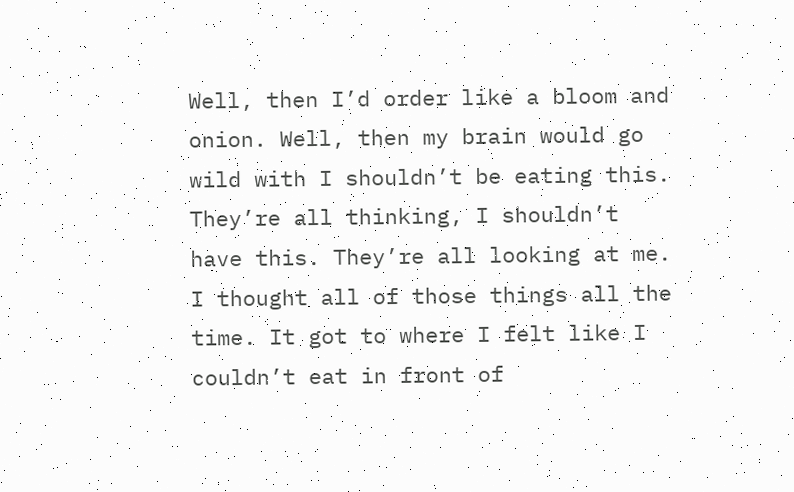Well, then I’d order like a bloom and onion. Well, then my brain would go wild with I shouldn’t be eating this. They’re all thinking, I shouldn’t have this. They’re all looking at me. I thought all of those things all the time. It got to where I felt like I couldn’t eat in front of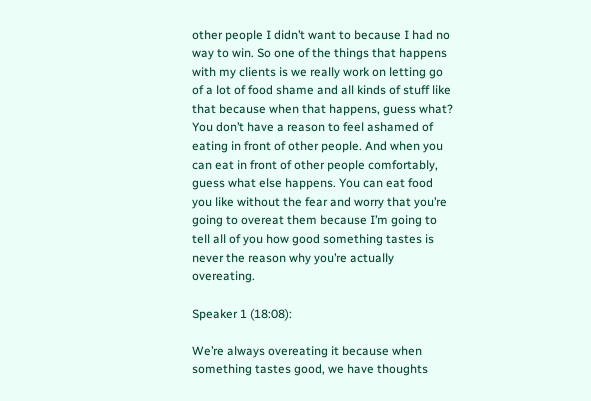other people I didn’t want to because I had no way to win. So one of the things that happens with my clients is we really work on letting go of a lot of food shame and all kinds of stuff like that because when that happens, guess what? You don’t have a reason to feel ashamed of eating in front of other people. And when you can eat in front of other people comfortably, guess what else happens. You can eat food you like without the fear and worry that you’re going to overeat them because I’m going to tell all of you how good something tastes is never the reason why you’re actually overeating.

Speaker 1 (18:08):

We’re always overeating it because when something tastes good, we have thoughts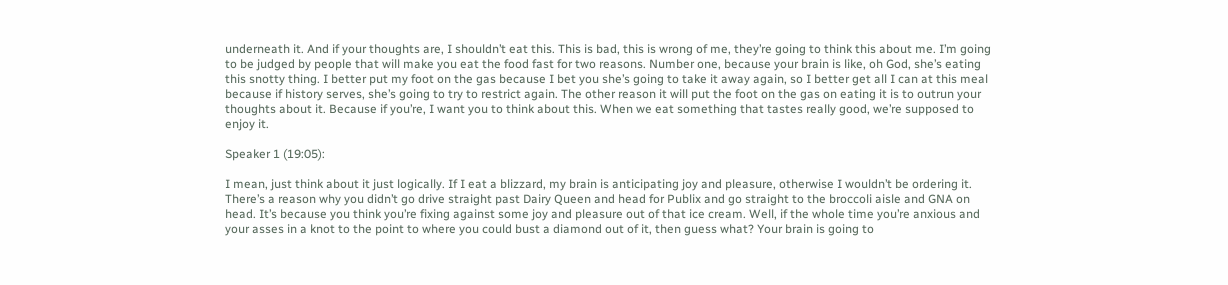underneath it. And if your thoughts are, I shouldn’t eat this. This is bad, this is wrong of me, they’re going to think this about me. I’m going to be judged by people that will make you eat the food fast for two reasons. Number one, because your brain is like, oh God, she’s eating this snotty thing. I better put my foot on the gas because I bet you she’s going to take it away again, so I better get all I can at this meal because if history serves, she’s going to try to restrict again. The other reason it will put the foot on the gas on eating it is to outrun your thoughts about it. Because if you’re, I want you to think about this. When we eat something that tastes really good, we’re supposed to enjoy it.

Speaker 1 (19:05):

I mean, just think about it just logically. If I eat a blizzard, my brain is anticipating joy and pleasure, otherwise I wouldn’t be ordering it. There’s a reason why you didn’t go drive straight past Dairy Queen and head for Publix and go straight to the broccoli aisle and GNA on head. It’s because you think you’re fixing against some joy and pleasure out of that ice cream. Well, if the whole time you’re anxious and your asses in a knot to the point to where you could bust a diamond out of it, then guess what? Your brain is going to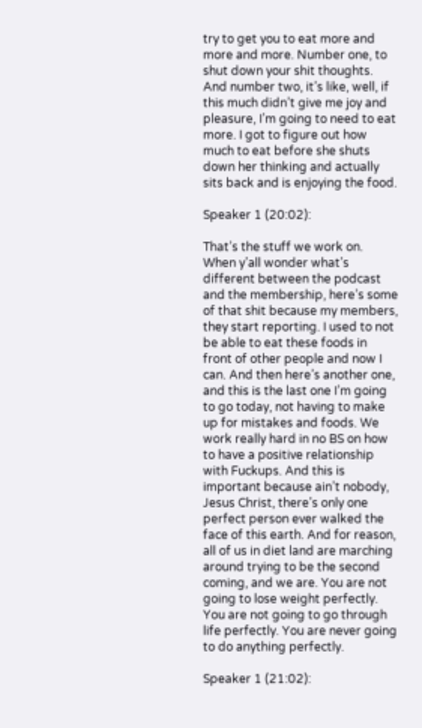try to get you to eat more and more and more. Number one, to shut down your shit thoughts. And number two, it’s like, well, if this much didn’t give me joy and pleasure, I’m going to need to eat more. I got to figure out how much to eat before she shuts down her thinking and actually sits back and is enjoying the food.

Speaker 1 (20:02):

That’s the stuff we work on. When y’all wonder what’s different between the podcast and the membership, here’s some of that shit because my members, they start reporting. I used to not be able to eat these foods in front of other people and now I can. And then here’s another one, and this is the last one I’m going to go today, not having to make up for mistakes and foods. We work really hard in no BS on how to have a positive relationship with Fuckups. And this is important because ain’t nobody, Jesus Christ, there’s only one perfect person ever walked the face of this earth. And for reason, all of us in diet land are marching around trying to be the second coming, and we are. You are not going to lose weight perfectly. You are not going to go through life perfectly. You are never going to do anything perfectly.

Speaker 1 (21:02):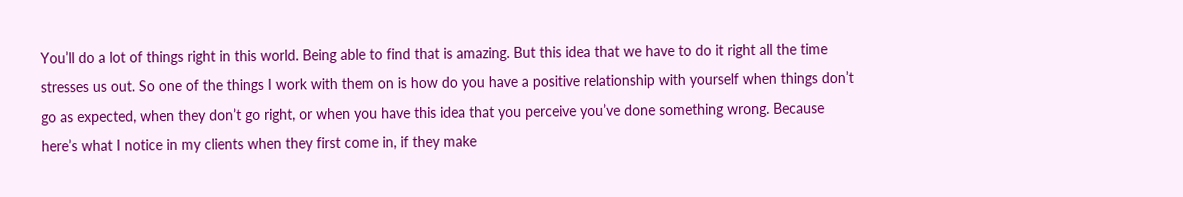You’ll do a lot of things right in this world. Being able to find that is amazing. But this idea that we have to do it right all the time stresses us out. So one of the things I work with them on is how do you have a positive relationship with yourself when things don’t go as expected, when they don’t go right, or when you have this idea that you perceive you’ve done something wrong. Because here’s what I notice in my clients when they first come in, if they make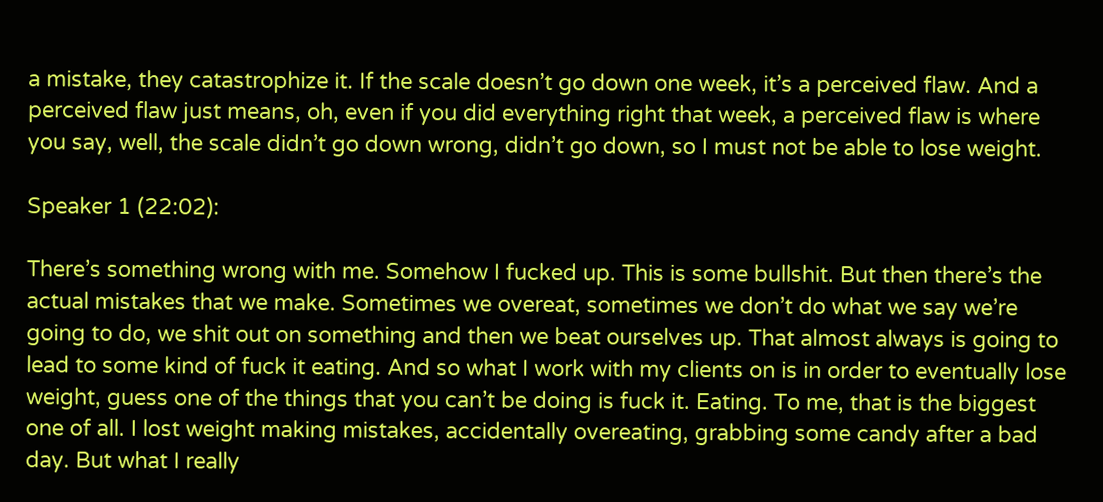a mistake, they catastrophize it. If the scale doesn’t go down one week, it’s a perceived flaw. And a perceived flaw just means, oh, even if you did everything right that week, a perceived flaw is where you say, well, the scale didn’t go down wrong, didn’t go down, so I must not be able to lose weight.

Speaker 1 (22:02):

There’s something wrong with me. Somehow I fucked up. This is some bullshit. But then there’s the actual mistakes that we make. Sometimes we overeat, sometimes we don’t do what we say we’re going to do, we shit out on something and then we beat ourselves up. That almost always is going to lead to some kind of fuck it eating. And so what I work with my clients on is in order to eventually lose weight, guess one of the things that you can’t be doing is fuck it. Eating. To me, that is the biggest one of all. I lost weight making mistakes, accidentally overeating, grabbing some candy after a bad day. But what I really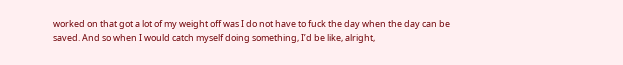worked on that got a lot of my weight off was I do not have to fuck the day when the day can be saved. And so when I would catch myself doing something, I’d be like, alright,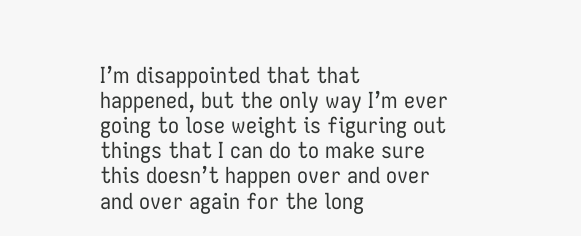I’m disappointed that that happened, but the only way I’m ever going to lose weight is figuring out things that I can do to make sure this doesn’t happen over and over and over again for the long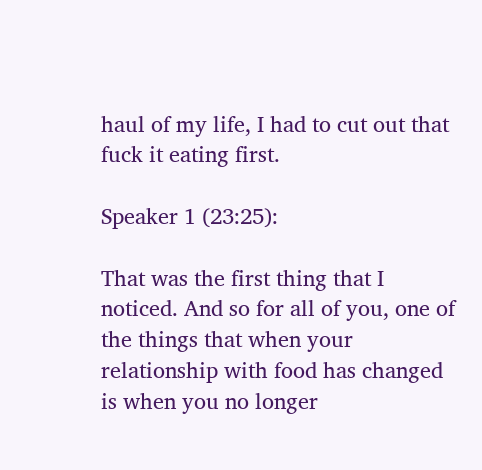haul of my life, I had to cut out that fuck it eating first.

Speaker 1 (23:25):

That was the first thing that I noticed. And so for all of you, one of the things that when your relationship with food has changed is when you no longer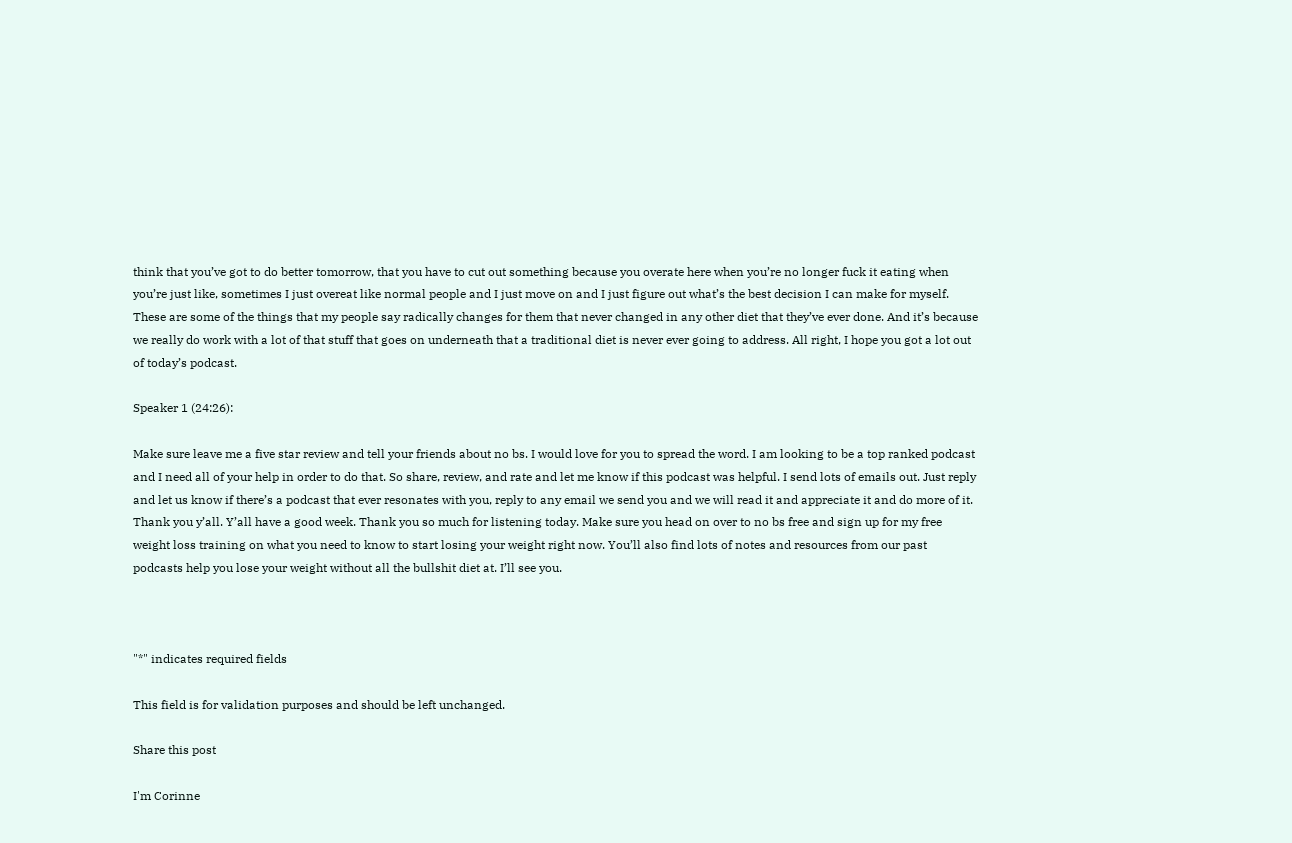think that you’ve got to do better tomorrow, that you have to cut out something because you overate here when you’re no longer fuck it eating when you’re just like, sometimes I just overeat like normal people and I just move on and I just figure out what’s the best decision I can make for myself. These are some of the things that my people say radically changes for them that never changed in any other diet that they’ve ever done. And it’s because we really do work with a lot of that stuff that goes on underneath that a traditional diet is never ever going to address. All right, I hope you got a lot out of today’s podcast.

Speaker 1 (24:26):

Make sure leave me a five star review and tell your friends about no bs. I would love for you to spread the word. I am looking to be a top ranked podcast and I need all of your help in order to do that. So share, review, and rate and let me know if this podcast was helpful. I send lots of emails out. Just reply and let us know if there’s a podcast that ever resonates with you, reply to any email we send you and we will read it and appreciate it and do more of it. Thank you y’all. Y’all have a good week. Thank you so much for listening today. Make sure you head on over to no bs free and sign up for my free weight loss training on what you need to know to start losing your weight right now. You’ll also find lots of notes and resources from our past podcasts help you lose your weight without all the bullshit diet at. I’ll see you.



"*" indicates required fields

This field is for validation purposes and should be left unchanged.

Share this post

I'm Corinne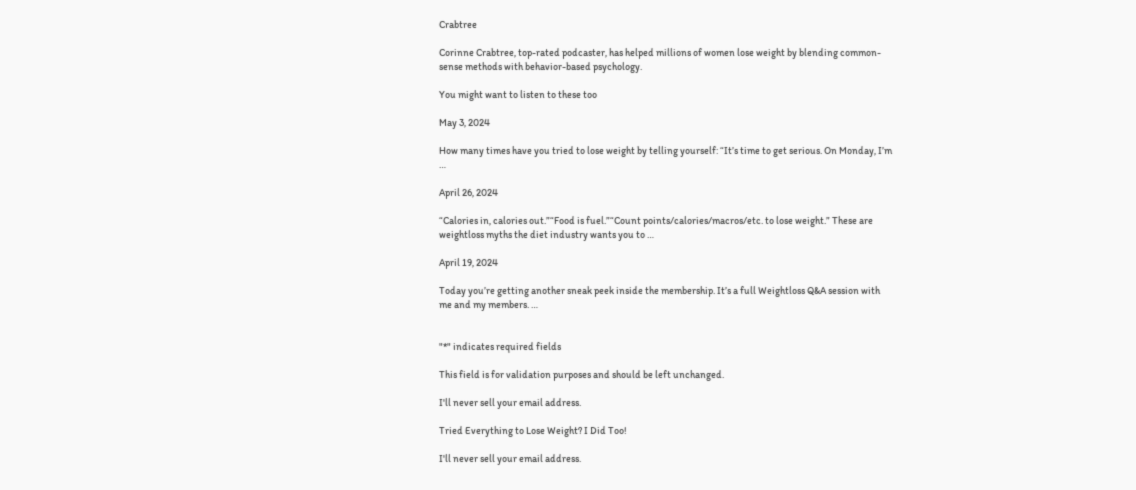Crabtree

Corinne Crabtree, top-rated podcaster, has helped millions of women lose weight by blending common-sense methods with behavior-based psychology.

You might want to listen to these too

May 3, 2024

How many times have you tried to lose weight by telling yourself: “It’s time to get serious. On Monday, I’m …

April 26, 2024

“Calories in, calories out.”“Food is fuel.”“Count points/calories/macros/etc. to lose weight.” These are weightloss myths the diet industry wants you to …

April 19, 2024

Today you’re getting another sneak peek inside the membership. It’s a full Weightloss Q&A session with me and my members. …


"*" indicates required fields

This field is for validation purposes and should be left unchanged.

I'll never sell your email address.

Tried Everything to Lose Weight? I Did Too!

I'll never sell your email address.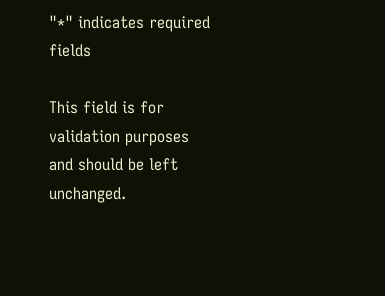"*" indicates required fields

This field is for validation purposes and should be left unchanged.